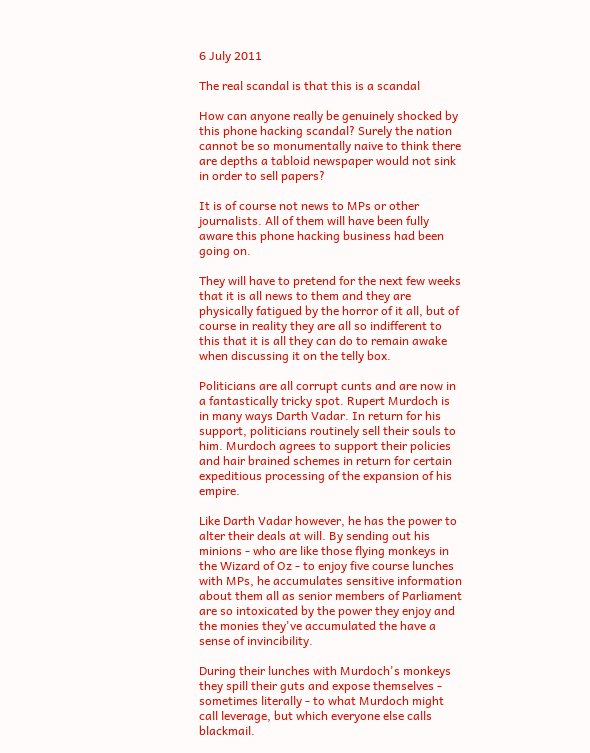6 July 2011

The real scandal is that this is a scandal

How can anyone really be genuinely shocked by this phone hacking scandal? Surely the nation cannot be so monumentally naive to think there are depths a tabloid newspaper would not sink in order to sell papers?

It is of course not news to MPs or other journalists. All of them will have been fully aware this phone hacking business had been going on.

They will have to pretend for the next few weeks that it is all news to them and they are physically fatigued by the horror of it all, but of course in reality they are all so indifferent to this that it is all they can do to remain awake when discussing it on the telly box.

Politicians are all corrupt cunts and are now in a fantastically tricky spot. Rupert Murdoch is in many ways Darth Vadar. In return for his support, politicians routinely sell their souls to him. Murdoch agrees to support their policies and hair brained schemes in return for certain expeditious processing of the expansion of his empire.

Like Darth Vadar however, he has the power to alter their deals at will. By sending out his minions - who are like those flying monkeys in the Wizard of Oz - to enjoy five course lunches with MPs, he accumulates sensitive information about them all as senior members of Parliament are so intoxicated by the power they enjoy and the monies they've accumulated the have a sense of invincibility.

During their lunches with Murdoch's monkeys they spill their guts and expose themselves - sometimes literally - to what Murdoch might call leverage, but which everyone else calls blackmail.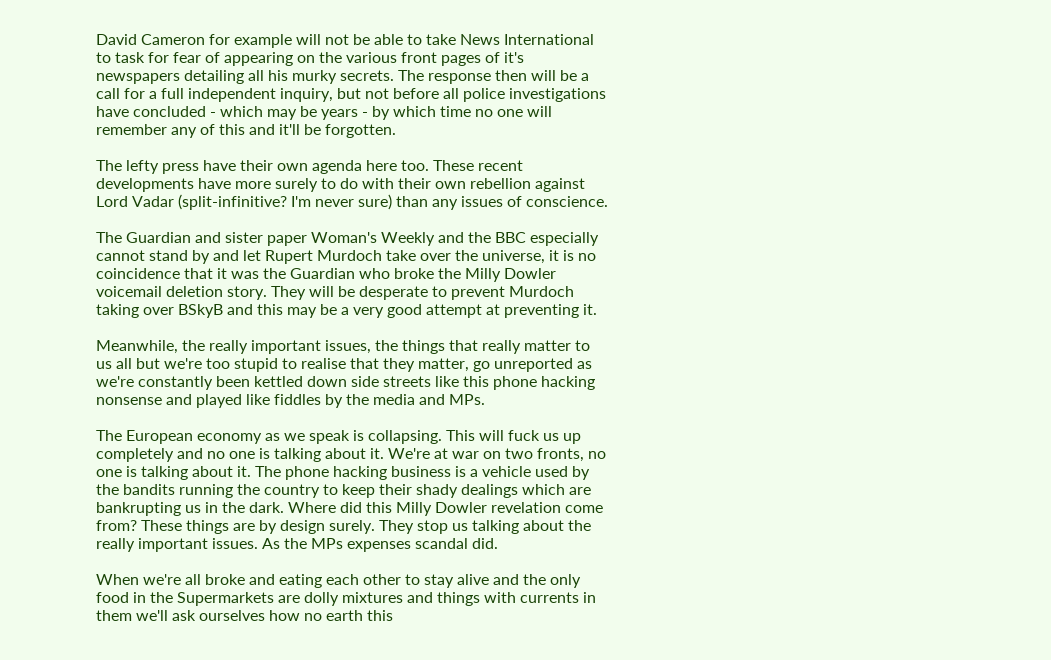David Cameron for example will not be able to take News International to task for fear of appearing on the various front pages of it's newspapers detailing all his murky secrets. The response then will be a call for a full independent inquiry, but not before all police investigations have concluded - which may be years - by which time no one will remember any of this and it'll be forgotten.

The lefty press have their own agenda here too. These recent developments have more surely to do with their own rebellion against Lord Vadar (split-infinitive? I'm never sure) than any issues of conscience.

The Guardian and sister paper Woman's Weekly and the BBC especially cannot stand by and let Rupert Murdoch take over the universe, it is no coincidence that it was the Guardian who broke the Milly Dowler voicemail deletion story. They will be desperate to prevent Murdoch taking over BSkyB and this may be a very good attempt at preventing it.

Meanwhile, the really important issues, the things that really matter to us all but we're too stupid to realise that they matter, go unreported as we're constantly been kettled down side streets like this phone hacking nonsense and played like fiddles by the media and MPs.

The European economy as we speak is collapsing. This will fuck us up completely and no one is talking about it. We're at war on two fronts, no one is talking about it. The phone hacking business is a vehicle used by the bandits running the country to keep their shady dealings which are bankrupting us in the dark. Where did this Milly Dowler revelation come from? These things are by design surely. They stop us talking about the really important issues. As the MPs expenses scandal did.

When we're all broke and eating each other to stay alive and the only food in the Supermarkets are dolly mixtures and things with currents in them we'll ask ourselves how no earth this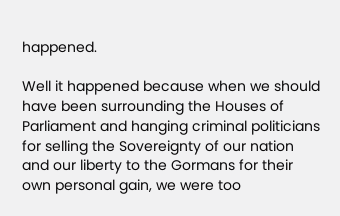happened.

Well it happened because when we should have been surrounding the Houses of Parliament and hanging criminal politicians for selling the Sovereignty of our nation and our liberty to the Gormans for their own personal gain, we were too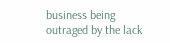business being outraged by the lack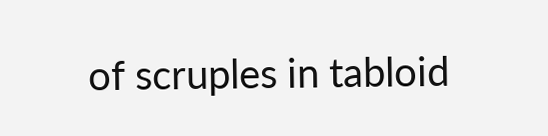of scruples in tabloid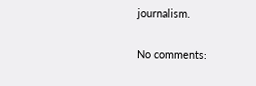journalism.

No comments: